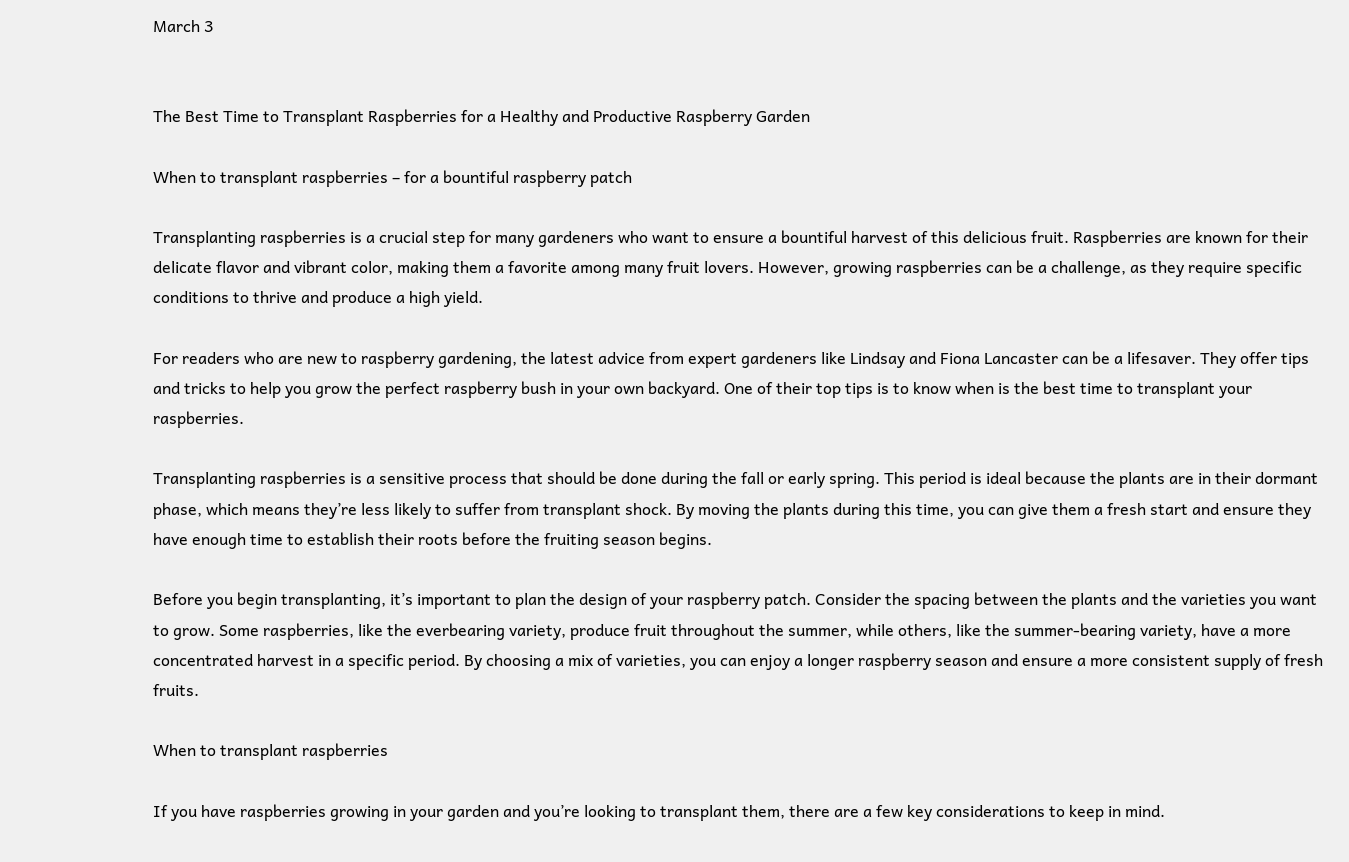March 3


The Best Time to Transplant Raspberries for a Healthy and Productive Raspberry Garden

When to transplant raspberries – for a bountiful raspberry patch

Transplanting raspberries is a crucial step for many gardeners who want to ensure a bountiful harvest of this delicious fruit. Raspberries are known for their delicate flavor and vibrant color, making them a favorite among many fruit lovers. However, growing raspberries can be a challenge, as they require specific conditions to thrive and produce a high yield.

For readers who are new to raspberry gardening, the latest advice from expert gardeners like Lindsay and Fiona Lancaster can be a lifesaver. They offer tips and tricks to help you grow the perfect raspberry bush in your own backyard. One of their top tips is to know when is the best time to transplant your raspberries.

Transplanting raspberries is a sensitive process that should be done during the fall or early spring. This period is ideal because the plants are in their dormant phase, which means they’re less likely to suffer from transplant shock. By moving the plants during this time, you can give them a fresh start and ensure they have enough time to establish their roots before the fruiting season begins.

Before you begin transplanting, it’s important to plan the design of your raspberry patch. Consider the spacing between the plants and the varieties you want to grow. Some raspberries, like the everbearing variety, produce fruit throughout the summer, while others, like the summer-bearing variety, have a more concentrated harvest in a specific period. By choosing a mix of varieties, you can enjoy a longer raspberry season and ensure a more consistent supply of fresh fruits.

When to transplant raspberries

If you have raspberries growing in your garden and you’re looking to transplant them, there are a few key considerations to keep in mind.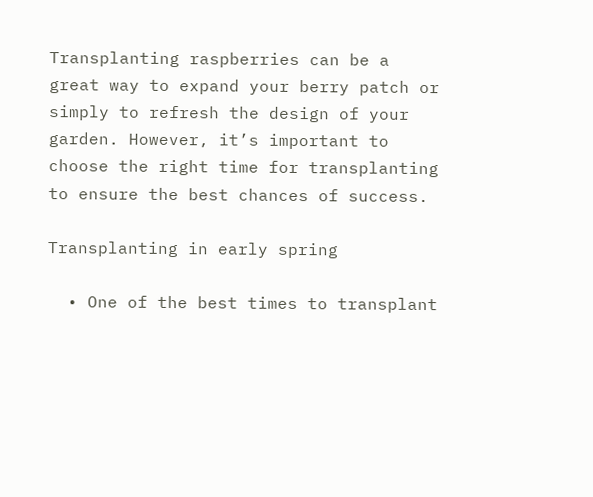Transplanting raspberries can be a great way to expand your berry patch or simply to refresh the design of your garden. However, it’s important to choose the right time for transplanting to ensure the best chances of success.

Transplanting in early spring

  • One of the best times to transplant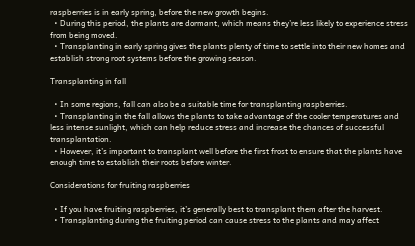raspberries is in early spring, before the new growth begins.
  • During this period, the plants are dormant, which means they’re less likely to experience stress from being moved.
  • Transplanting in early spring gives the plants plenty of time to settle into their new homes and establish strong root systems before the growing season.

Transplanting in fall

  • In some regions, fall can also be a suitable time for transplanting raspberries.
  • Transplanting in the fall allows the plants to take advantage of the cooler temperatures and less intense sunlight, which can help reduce stress and increase the chances of successful transplantation.
  • However, it’s important to transplant well before the first frost to ensure that the plants have enough time to establish their roots before winter.

Considerations for fruiting raspberries

  • If you have fruiting raspberries, it’s generally best to transplant them after the harvest.
  • Transplanting during the fruiting period can cause stress to the plants and may affect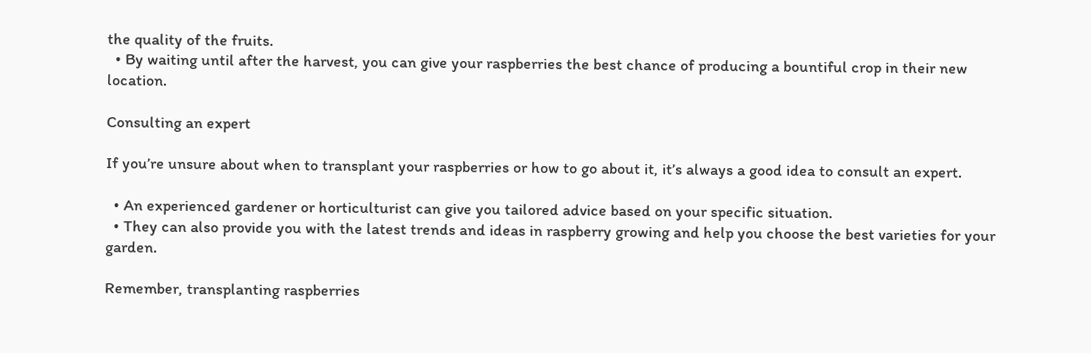the quality of the fruits.
  • By waiting until after the harvest, you can give your raspberries the best chance of producing a bountiful crop in their new location.

Consulting an expert

If you’re unsure about when to transplant your raspberries or how to go about it, it’s always a good idea to consult an expert.

  • An experienced gardener or horticulturist can give you tailored advice based on your specific situation.
  • They can also provide you with the latest trends and ideas in raspberry growing and help you choose the best varieties for your garden.

Remember, transplanting raspberries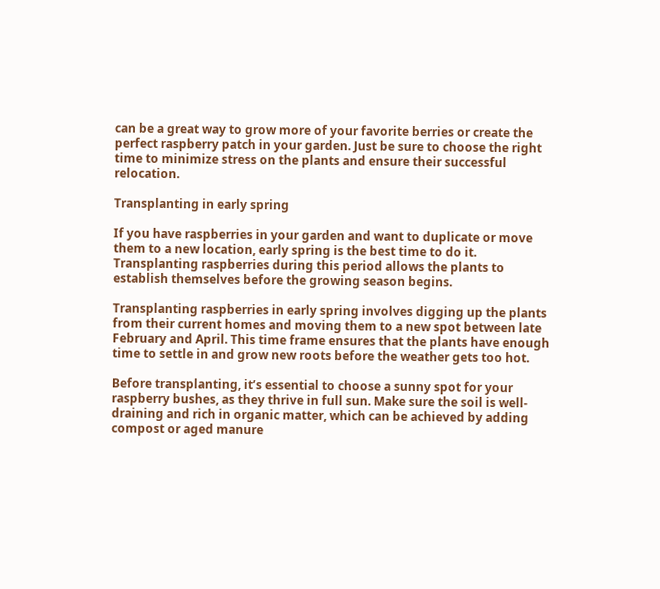can be a great way to grow more of your favorite berries or create the perfect raspberry patch in your garden. Just be sure to choose the right time to minimize stress on the plants and ensure their successful relocation.

Transplanting in early spring

If you have raspberries in your garden and want to duplicate or move them to a new location, early spring is the best time to do it. Transplanting raspberries during this period allows the plants to establish themselves before the growing season begins.

Transplanting raspberries in early spring involves digging up the plants from their current homes and moving them to a new spot between late February and April. This time frame ensures that the plants have enough time to settle in and grow new roots before the weather gets too hot.

Before transplanting, it’s essential to choose a sunny spot for your raspberry bushes, as they thrive in full sun. Make sure the soil is well-draining and rich in organic matter, which can be achieved by adding compost or aged manure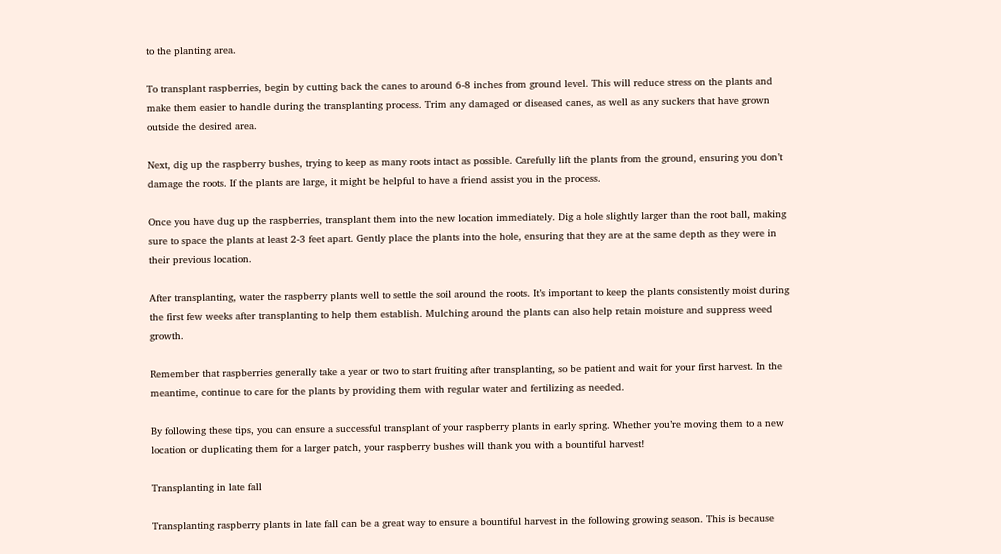to the planting area.

To transplant raspberries, begin by cutting back the canes to around 6-8 inches from ground level. This will reduce stress on the plants and make them easier to handle during the transplanting process. Trim any damaged or diseased canes, as well as any suckers that have grown outside the desired area.

Next, dig up the raspberry bushes, trying to keep as many roots intact as possible. Carefully lift the plants from the ground, ensuring you don’t damage the roots. If the plants are large, it might be helpful to have a friend assist you in the process.

Once you have dug up the raspberries, transplant them into the new location immediately. Dig a hole slightly larger than the root ball, making sure to space the plants at least 2-3 feet apart. Gently place the plants into the hole, ensuring that they are at the same depth as they were in their previous location.

After transplanting, water the raspberry plants well to settle the soil around the roots. It’s important to keep the plants consistently moist during the first few weeks after transplanting to help them establish. Mulching around the plants can also help retain moisture and suppress weed growth.

Remember that raspberries generally take a year or two to start fruiting after transplanting, so be patient and wait for your first harvest. In the meantime, continue to care for the plants by providing them with regular water and fertilizing as needed.

By following these tips, you can ensure a successful transplant of your raspberry plants in early spring. Whether you’re moving them to a new location or duplicating them for a larger patch, your raspberry bushes will thank you with a bountiful harvest!

Transplanting in late fall

Transplanting raspberry plants in late fall can be a great way to ensure a bountiful harvest in the following growing season. This is because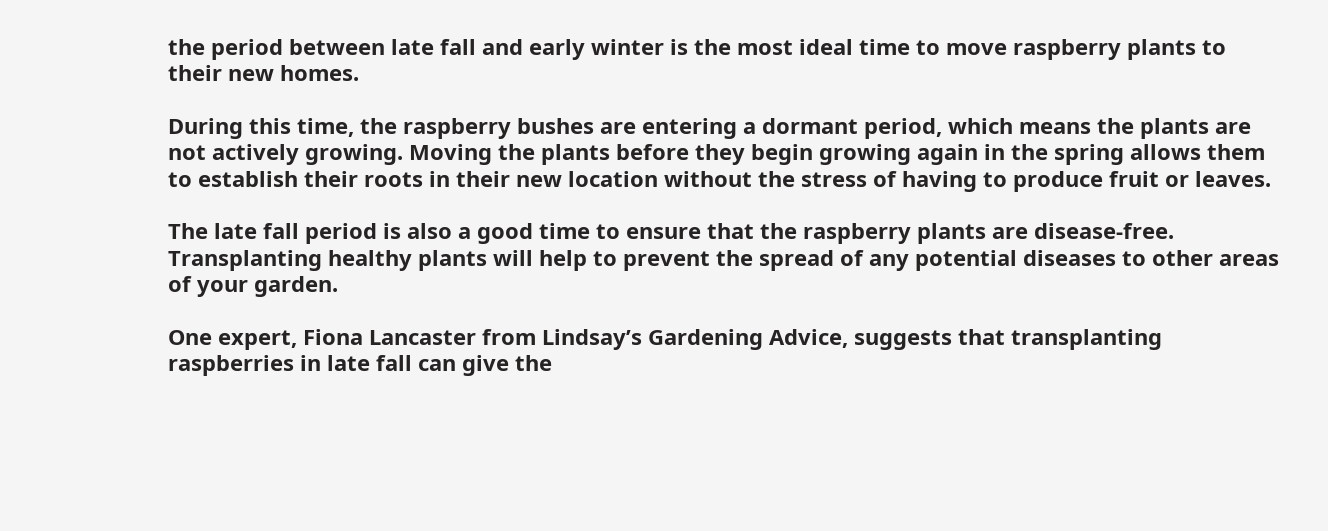the period between late fall and early winter is the most ideal time to move raspberry plants to their new homes.

During this time, the raspberry bushes are entering a dormant period, which means the plants are not actively growing. Moving the plants before they begin growing again in the spring allows them to establish their roots in their new location without the stress of having to produce fruit or leaves.

The late fall period is also a good time to ensure that the raspberry plants are disease-free. Transplanting healthy plants will help to prevent the spread of any potential diseases to other areas of your garden.

One expert, Fiona Lancaster from Lindsay’s Gardening Advice, suggests that transplanting raspberries in late fall can give the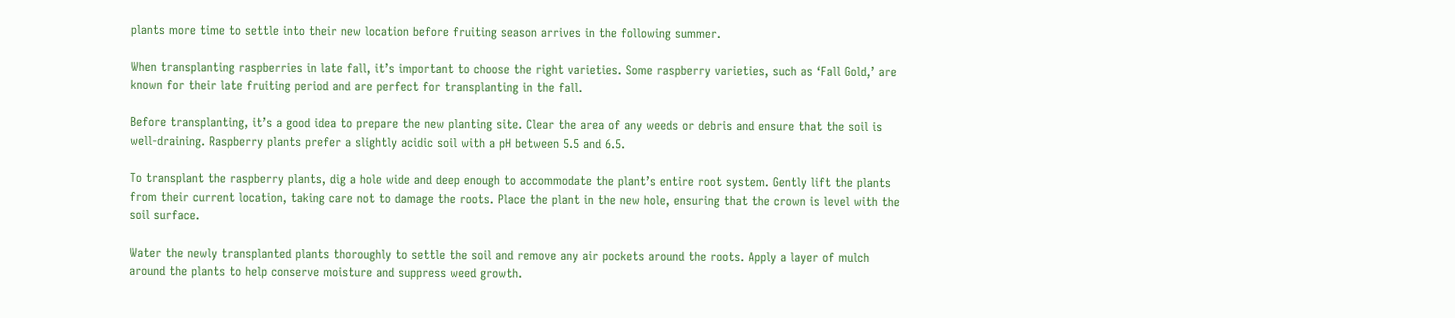plants more time to settle into their new location before fruiting season arrives in the following summer.

When transplanting raspberries in late fall, it’s important to choose the right varieties. Some raspberry varieties, such as ‘Fall Gold,’ are known for their late fruiting period and are perfect for transplanting in the fall.

Before transplanting, it’s a good idea to prepare the new planting site. Clear the area of any weeds or debris and ensure that the soil is well-draining. Raspberry plants prefer a slightly acidic soil with a pH between 5.5 and 6.5.

To transplant the raspberry plants, dig a hole wide and deep enough to accommodate the plant’s entire root system. Gently lift the plants from their current location, taking care not to damage the roots. Place the plant in the new hole, ensuring that the crown is level with the soil surface.

Water the newly transplanted plants thoroughly to settle the soil and remove any air pockets around the roots. Apply a layer of mulch around the plants to help conserve moisture and suppress weed growth.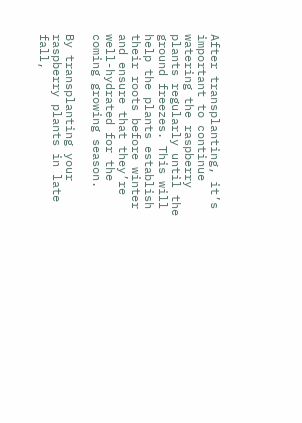After transplanting, it’s important to continue watering the raspberry plants regularly until the ground freezes. This will help the plants establish their roots before winter and ensure that they’re well-hydrated for the coming growing season.

By transplanting your raspberry plants in late fall,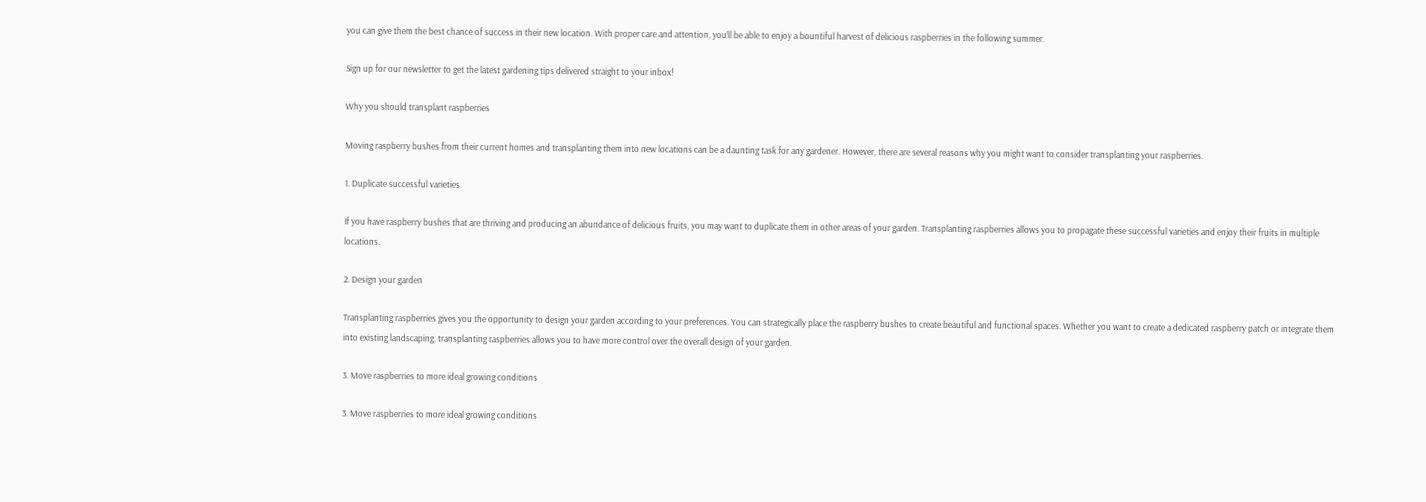you can give them the best chance of success in their new location. With proper care and attention, you’ll be able to enjoy a bountiful harvest of delicious raspberries in the following summer.

Sign up for our newsletter to get the latest gardening tips delivered straight to your inbox!

Why you should transplant raspberries

Moving raspberry bushes from their current homes and transplanting them into new locations can be a daunting task for any gardener. However, there are several reasons why you might want to consider transplanting your raspberries.

1. Duplicate successful varieties

If you have raspberry bushes that are thriving and producing an abundance of delicious fruits, you may want to duplicate them in other areas of your garden. Transplanting raspberries allows you to propagate these successful varieties and enjoy their fruits in multiple locations.

2. Design your garden

Transplanting raspberries gives you the opportunity to design your garden according to your preferences. You can strategically place the raspberry bushes to create beautiful and functional spaces. Whether you want to create a dedicated raspberry patch or integrate them into existing landscaping, transplanting raspberries allows you to have more control over the overall design of your garden.

3. Move raspberries to more ideal growing conditions

3. Move raspberries to more ideal growing conditions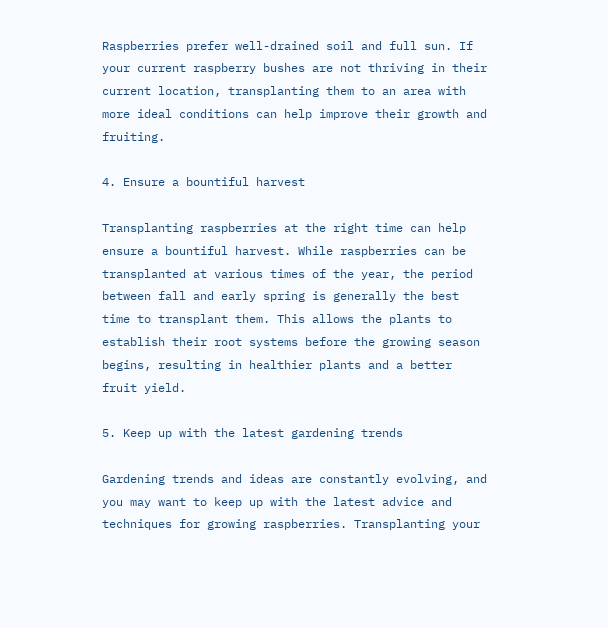Raspberries prefer well-drained soil and full sun. If your current raspberry bushes are not thriving in their current location, transplanting them to an area with more ideal conditions can help improve their growth and fruiting.

4. Ensure a bountiful harvest

Transplanting raspberries at the right time can help ensure a bountiful harvest. While raspberries can be transplanted at various times of the year, the period between fall and early spring is generally the best time to transplant them. This allows the plants to establish their root systems before the growing season begins, resulting in healthier plants and a better fruit yield.

5. Keep up with the latest gardening trends

Gardening trends and ideas are constantly evolving, and you may want to keep up with the latest advice and techniques for growing raspberries. Transplanting your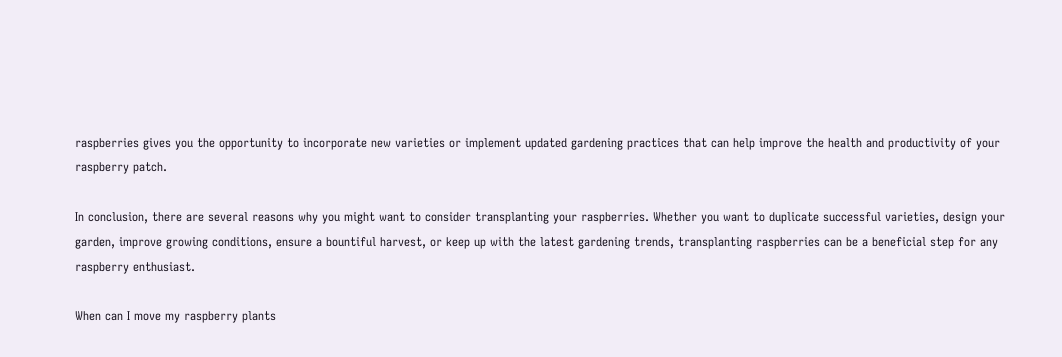raspberries gives you the opportunity to incorporate new varieties or implement updated gardening practices that can help improve the health and productivity of your raspberry patch.

In conclusion, there are several reasons why you might want to consider transplanting your raspberries. Whether you want to duplicate successful varieties, design your garden, improve growing conditions, ensure a bountiful harvest, or keep up with the latest gardening trends, transplanting raspberries can be a beneficial step for any raspberry enthusiast.

When can I move my raspberry plants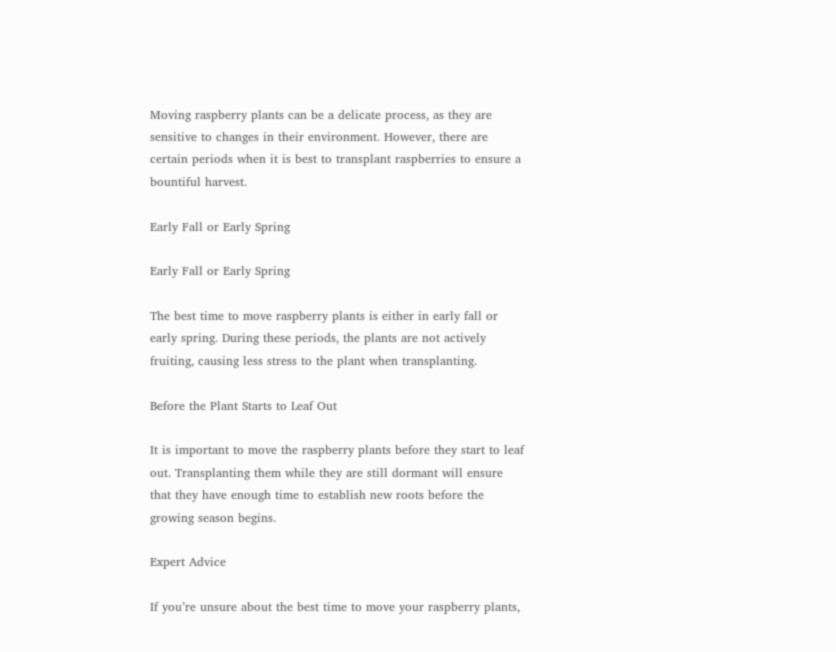Moving raspberry plants can be a delicate process, as they are sensitive to changes in their environment. However, there are certain periods when it is best to transplant raspberries to ensure a bountiful harvest.

Early Fall or Early Spring

Early Fall or Early Spring

The best time to move raspberry plants is either in early fall or early spring. During these periods, the plants are not actively fruiting, causing less stress to the plant when transplanting.

Before the Plant Starts to Leaf Out

It is important to move the raspberry plants before they start to leaf out. Transplanting them while they are still dormant will ensure that they have enough time to establish new roots before the growing season begins.

Expert Advice

If you’re unsure about the best time to move your raspberry plants,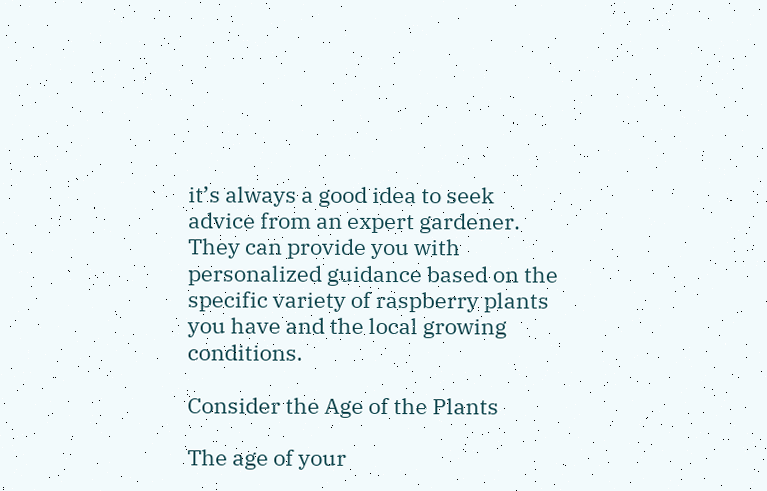it’s always a good idea to seek advice from an expert gardener. They can provide you with personalized guidance based on the specific variety of raspberry plants you have and the local growing conditions.

Consider the Age of the Plants

The age of your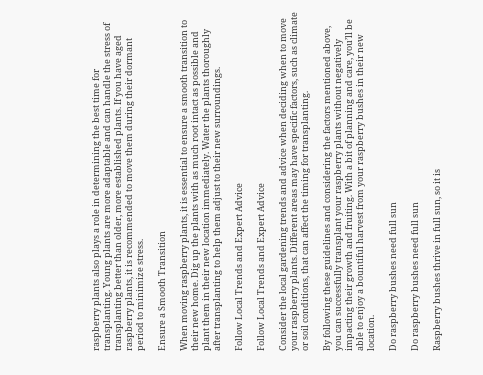raspberry plants also plays a role in determining the best time for transplanting. Young plants are more adaptable and can handle the stress of transplanting better than older, more established plants. If you have aged raspberry plants, it is recommended to move them during their dormant period to minimize stress.

Ensure a Smooth Transition

When moving raspberry plants, it is essential to ensure a smooth transition to their new home. Dig up the plants with as much root intact as possible and plant them in their new location immediately. Water the plants thoroughly after transplanting to help them adjust to their new surroundings.

Follow Local Trends and Expert Advice

Follow Local Trends and Expert Advice

Consider the local gardening trends and advice when deciding when to move your raspberry plants. Different areas may have specific factors, such as climate or soil conditions, that can affect the timing for transplanting.

By following these guidelines and considering the factors mentioned above, you can successfully transplant your raspberry plants without negatively impacting their growth and fruiting. With a bit of planning and care, you’ll be able to enjoy a bountiful harvest from your raspberry bushes in their new location.

Do raspberry bushes need full sun

Do raspberry bushes need full sun

Raspberry bushes thrive in full sun, so it is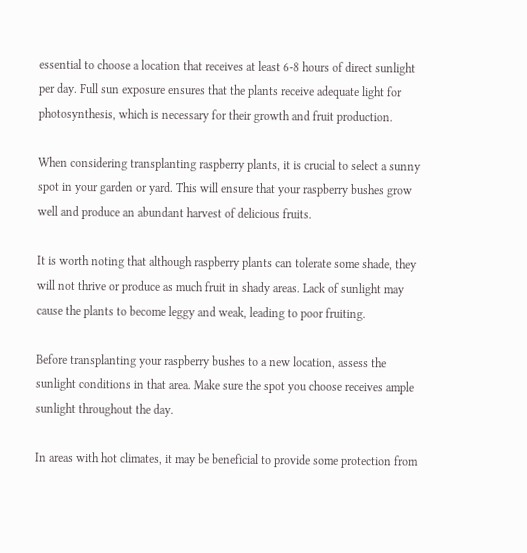essential to choose a location that receives at least 6-8 hours of direct sunlight per day. Full sun exposure ensures that the plants receive adequate light for photosynthesis, which is necessary for their growth and fruit production.

When considering transplanting raspberry plants, it is crucial to select a sunny spot in your garden or yard. This will ensure that your raspberry bushes grow well and produce an abundant harvest of delicious fruits.

It is worth noting that although raspberry plants can tolerate some shade, they will not thrive or produce as much fruit in shady areas. Lack of sunlight may cause the plants to become leggy and weak, leading to poor fruiting.

Before transplanting your raspberry bushes to a new location, assess the sunlight conditions in that area. Make sure the spot you choose receives ample sunlight throughout the day.

In areas with hot climates, it may be beneficial to provide some protection from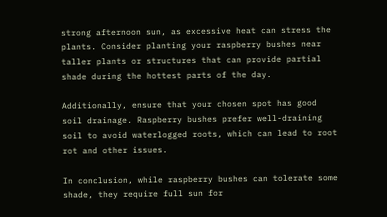strong afternoon sun, as excessive heat can stress the plants. Consider planting your raspberry bushes near taller plants or structures that can provide partial shade during the hottest parts of the day.

Additionally, ensure that your chosen spot has good soil drainage. Raspberry bushes prefer well-draining soil to avoid waterlogged roots, which can lead to root rot and other issues.

In conclusion, while raspberry bushes can tolerate some shade, they require full sun for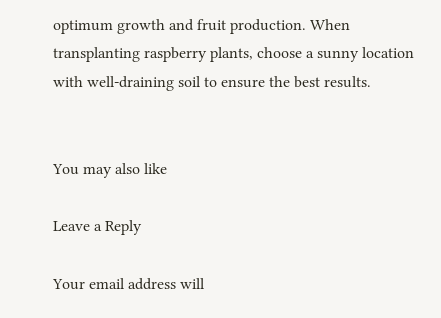optimum growth and fruit production. When transplanting raspberry plants, choose a sunny location with well-draining soil to ensure the best results.


You may also like

Leave a Reply

Your email address will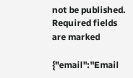not be published. Required fields are marked

{"email":"Email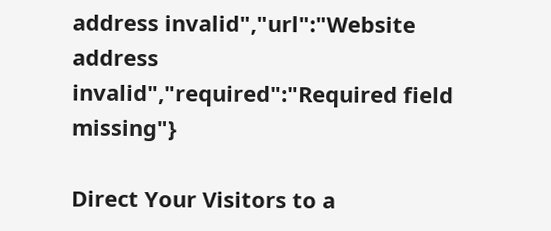address invalid","url":"Website address invalid","required":"Required field missing"}

Direct Your Visitors to a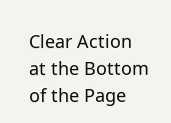Clear Action at the Bottom of the Page